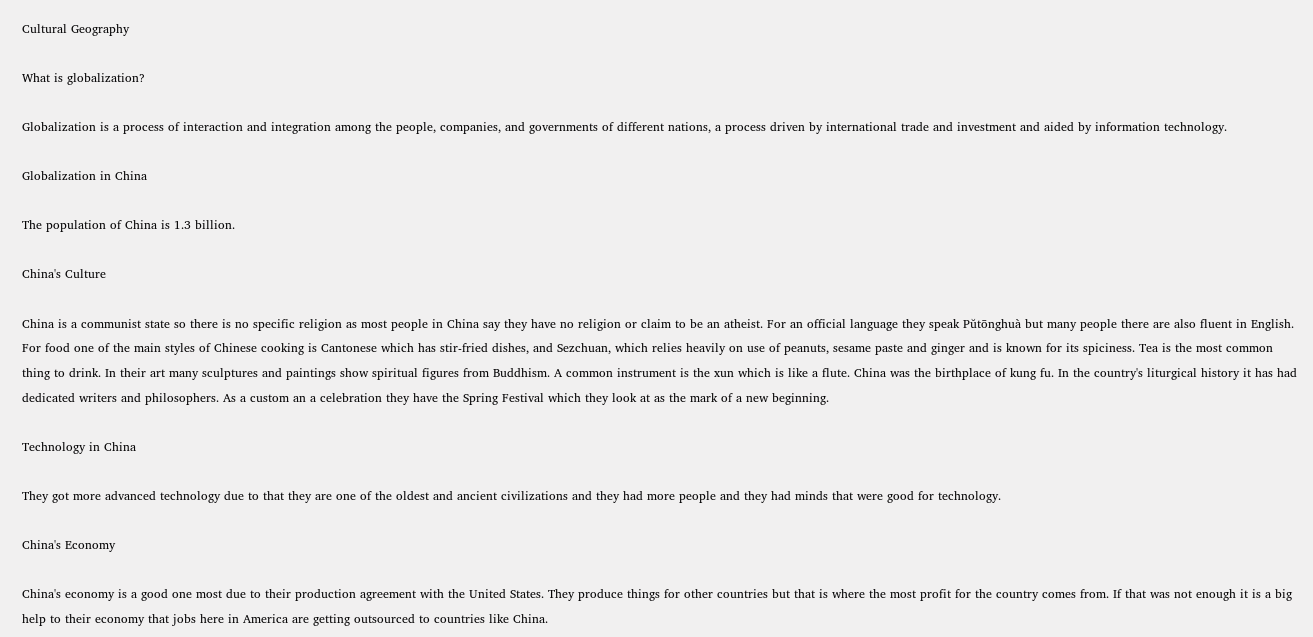Cultural Geography

What is globalization?

Globalization is a process of interaction and integration among the people, companies, and governments of different nations, a process driven by international trade and investment and aided by information technology.

Globalization in China

The population of China is 1.3 billion.

China's Culture

China is a communist state so there is no specific religion as most people in China say they have no religion or claim to be an atheist. For an official language they speak Pŭtōnghuà but many people there are also fluent in English. For food one of the main styles of Chinese cooking is Cantonese which has stir-fried dishes, and Sezchuan, which relies heavily on use of peanuts, sesame paste and ginger and is known for its spiciness. Tea is the most common thing to drink. In their art many sculptures and paintings show spiritual figures from Buddhism. A common instrument is the xun which is like a flute. China was the birthplace of kung fu. In the country's liturgical history it has had dedicated writers and philosophers. As a custom an a celebration they have the Spring Festival which they look at as the mark of a new beginning.

Technology in China

They got more advanced technology due to that they are one of the oldest and ancient civilizations and they had more people and they had minds that were good for technology.

China's Economy

China's economy is a good one most due to their production agreement with the United States. They produce things for other countries but that is where the most profit for the country comes from. If that was not enough it is a big help to their economy that jobs here in America are getting outsourced to countries like China.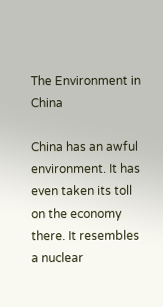The Environment in China

China has an awful environment. It has even taken its toll on the economy there. It resembles a nuclear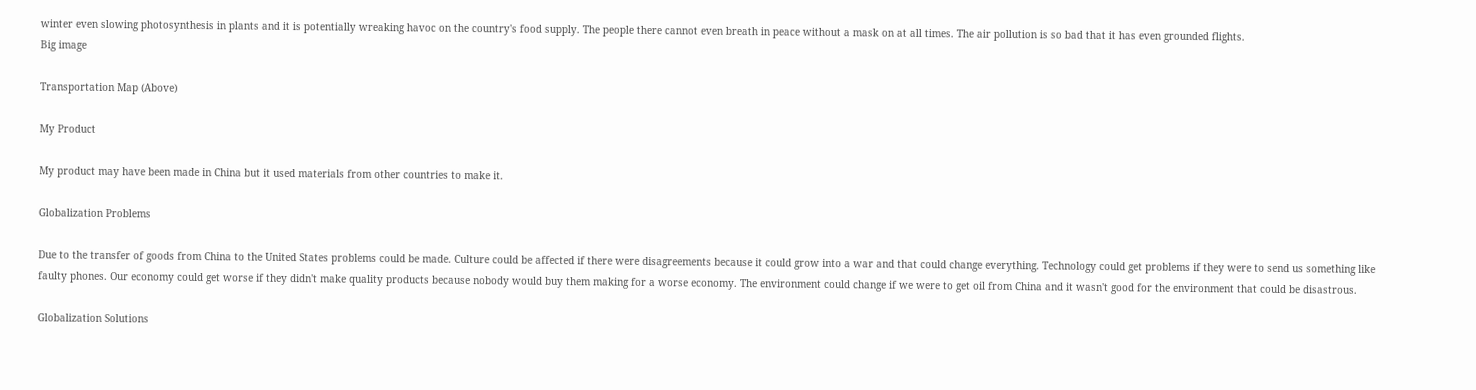winter even slowing photosynthesis in plants and it is potentially wreaking havoc on the country's food supply. The people there cannot even breath in peace without a mask on at all times. The air pollution is so bad that it has even grounded flights.
Big image

Transportation Map (Above)

My Product

My product may have been made in China but it used materials from other countries to make it.

Globalization Problems

Due to the transfer of goods from China to the United States problems could be made. Culture could be affected if there were disagreements because it could grow into a war and that could change everything. Technology could get problems if they were to send us something like faulty phones. Our economy could get worse if they didn't make quality products because nobody would buy them making for a worse economy. The environment could change if we were to get oil from China and it wasn't good for the environment that could be disastrous.

Globalization Solutions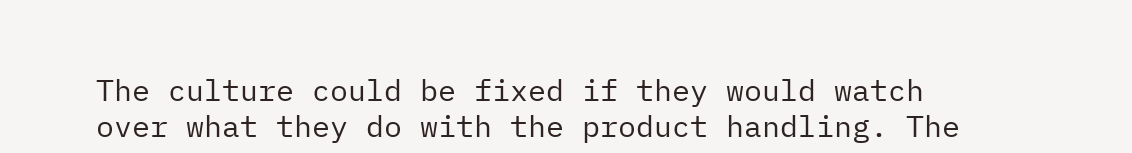The culture could be fixed if they would watch over what they do with the product handling. The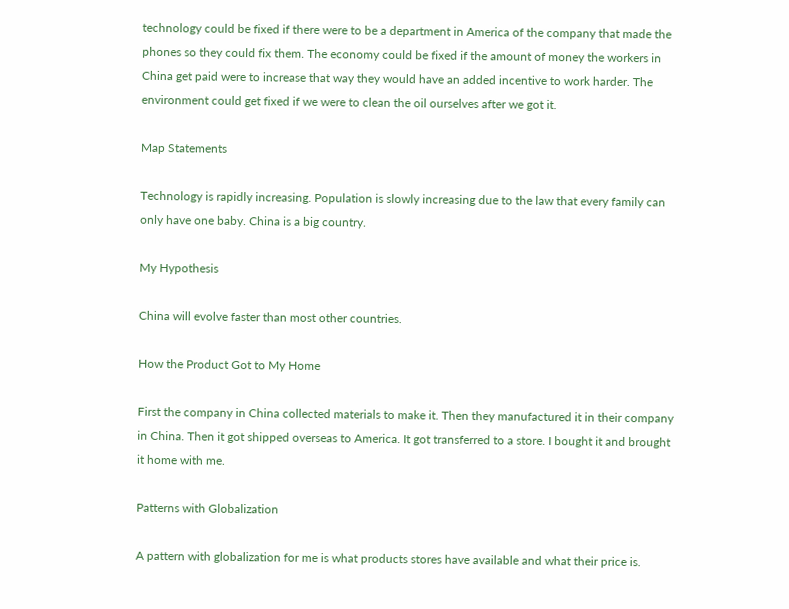technology could be fixed if there were to be a department in America of the company that made the phones so they could fix them. The economy could be fixed if the amount of money the workers in China get paid were to increase that way they would have an added incentive to work harder. The environment could get fixed if we were to clean the oil ourselves after we got it.

Map Statements

Technology is rapidly increasing. Population is slowly increasing due to the law that every family can only have one baby. China is a big country.

My Hypothesis

China will evolve faster than most other countries.

How the Product Got to My Home

First the company in China collected materials to make it. Then they manufactured it in their company in China. Then it got shipped overseas to America. It got transferred to a store. I bought it and brought it home with me.

Patterns with Globalization

A pattern with globalization for me is what products stores have available and what their price is.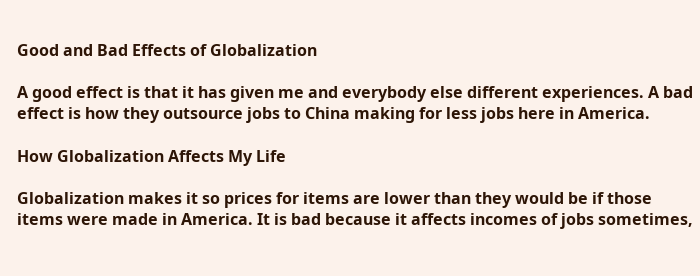Good and Bad Effects of Globalization

A good effect is that it has given me and everybody else different experiences. A bad effect is how they outsource jobs to China making for less jobs here in America.

How Globalization Affects My Life

Globalization makes it so prices for items are lower than they would be if those items were made in America. It is bad because it affects incomes of jobs sometimes,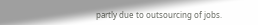partly due to outsourcing of jobs.